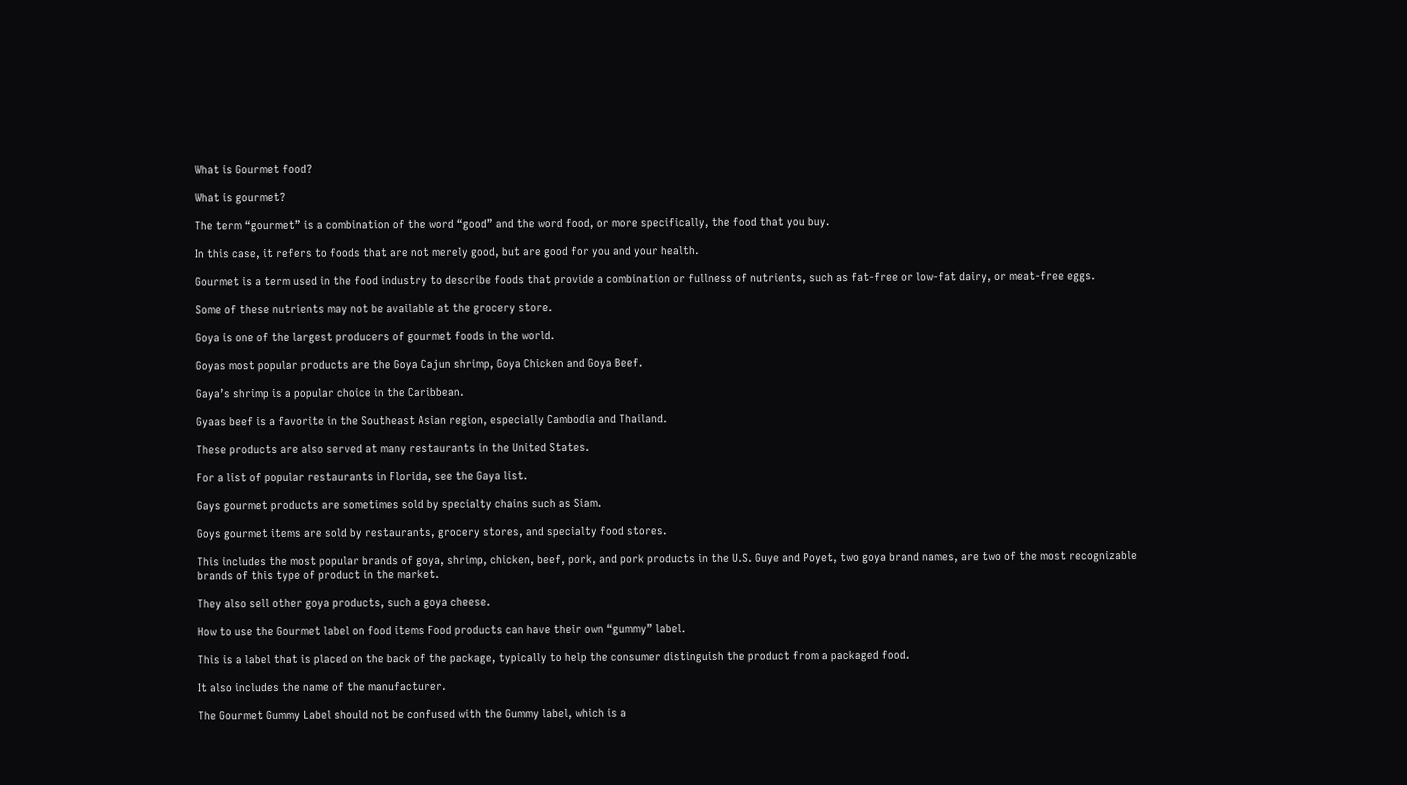What is Gourmet food?

What is gourmet?

The term “gourmet” is a combination of the word “good” and the word food, or more specifically, the food that you buy.

In this case, it refers to foods that are not merely good, but are good for you and your health.

Gourmet is a term used in the food industry to describe foods that provide a combination or fullness of nutrients, such as fat-free or low-fat dairy, or meat-free eggs.

Some of these nutrients may not be available at the grocery store.

Goya is one of the largest producers of gourmet foods in the world.

Goyas most popular products are the Goya Cajun shrimp, Goya Chicken and Goya Beef.

Gaya’s shrimp is a popular choice in the Caribbean.

Gyaas beef is a favorite in the Southeast Asian region, especially Cambodia and Thailand.

These products are also served at many restaurants in the United States.

For a list of popular restaurants in Florida, see the Gaya list.

Gays gourmet products are sometimes sold by specialty chains such as Siam.

Goys gourmet items are sold by restaurants, grocery stores, and specialty food stores.

This includes the most popular brands of goya, shrimp, chicken, beef, pork, and pork products in the U.S. Guye and Poyet, two goya brand names, are two of the most recognizable brands of this type of product in the market.

They also sell other goya products, such a goya cheese.

How to use the Gourmet label on food items Food products can have their own “gummy” label.

This is a label that is placed on the back of the package, typically to help the consumer distinguish the product from a packaged food.

It also includes the name of the manufacturer.

The Gourmet Gummy Label should not be confused with the Gummy label, which is a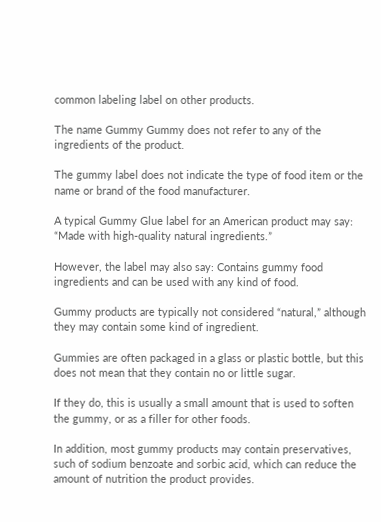common labeling label on other products.

The name Gummy Gummy does not refer to any of the ingredients of the product.

The gummy label does not indicate the type of food item or the name or brand of the food manufacturer.

A typical Gummy Glue label for an American product may say: “Made with high-quality natural ingredients.”

However, the label may also say: Contains gummy food ingredients and can be used with any kind of food.

Gummy products are typically not considered “natural,” although they may contain some kind of ingredient.

Gummies are often packaged in a glass or plastic bottle, but this does not mean that they contain no or little sugar.

If they do, this is usually a small amount that is used to soften the gummy, or as a filler for other foods.

In addition, most gummy products may contain preservatives, such of sodium benzoate and sorbic acid, which can reduce the amount of nutrition the product provides.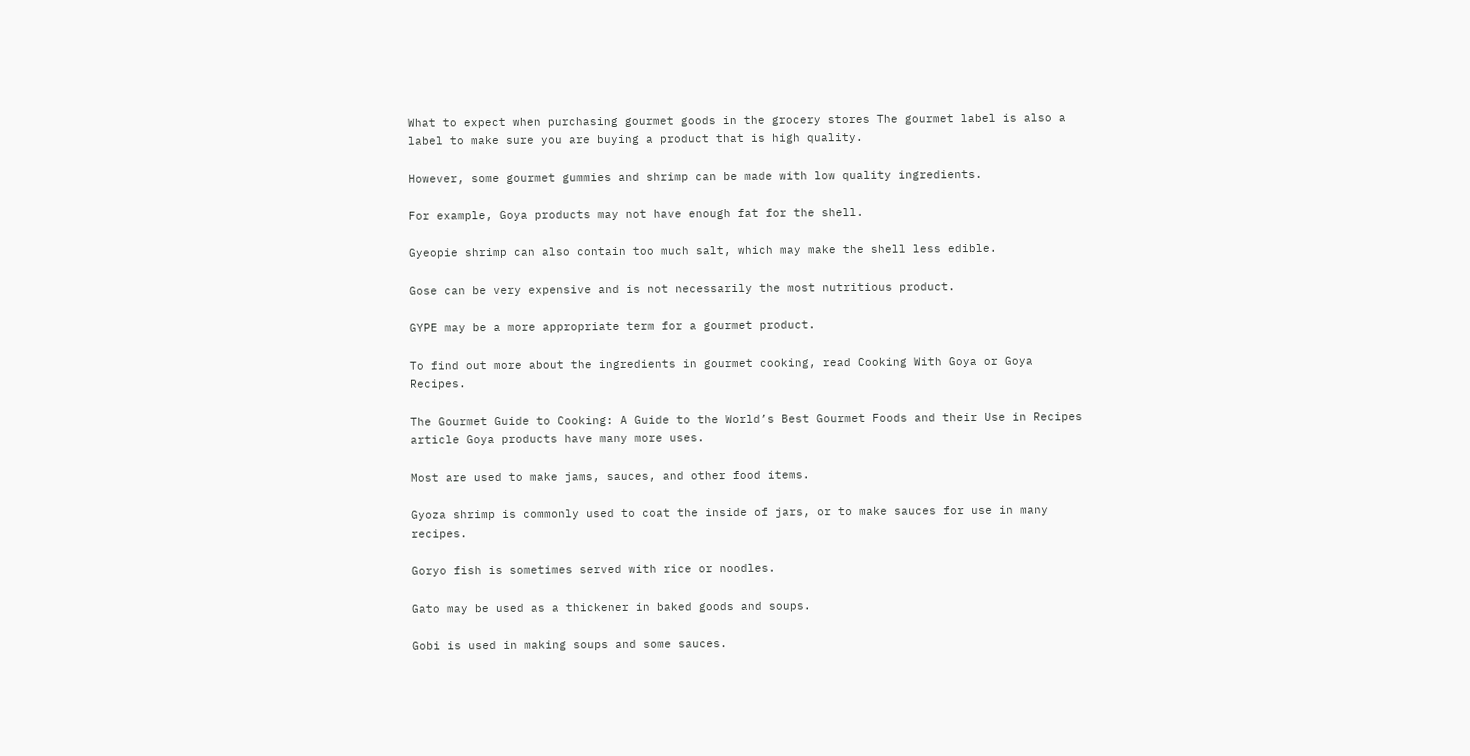What to expect when purchasing gourmet goods in the grocery stores The gourmet label is also a label to make sure you are buying a product that is high quality.

However, some gourmet gummies and shrimp can be made with low quality ingredients.

For example, Goya products may not have enough fat for the shell.

Gyeopie shrimp can also contain too much salt, which may make the shell less edible.

Gose can be very expensive and is not necessarily the most nutritious product.

GYPE may be a more appropriate term for a gourmet product.

To find out more about the ingredients in gourmet cooking, read Cooking With Goya or Goya Recipes.

The Gourmet Guide to Cooking: A Guide to the World’s Best Gourmet Foods and their Use in Recipes article Goya products have many more uses.

Most are used to make jams, sauces, and other food items.

Gyoza shrimp is commonly used to coat the inside of jars, or to make sauces for use in many recipes.

Goryo fish is sometimes served with rice or noodles.

Gato may be used as a thickener in baked goods and soups.

Gobi is used in making soups and some sauces.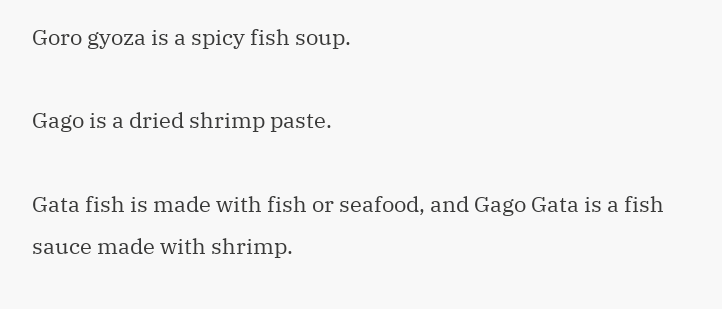Goro gyoza is a spicy fish soup.

Gago is a dried shrimp paste.

Gata fish is made with fish or seafood, and Gago Gata is a fish sauce made with shrimp.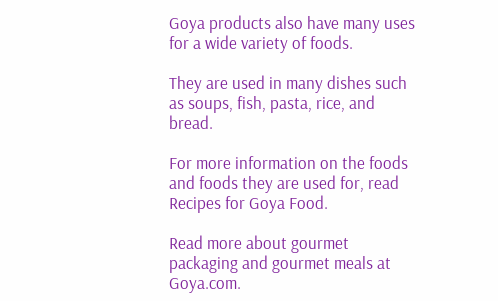Goya products also have many uses for a wide variety of foods.

They are used in many dishes such as soups, fish, pasta, rice, and bread.

For more information on the foods and foods they are used for, read Recipes for Goya Food.

Read more about gourmet packaging and gourmet meals at Goya.com.